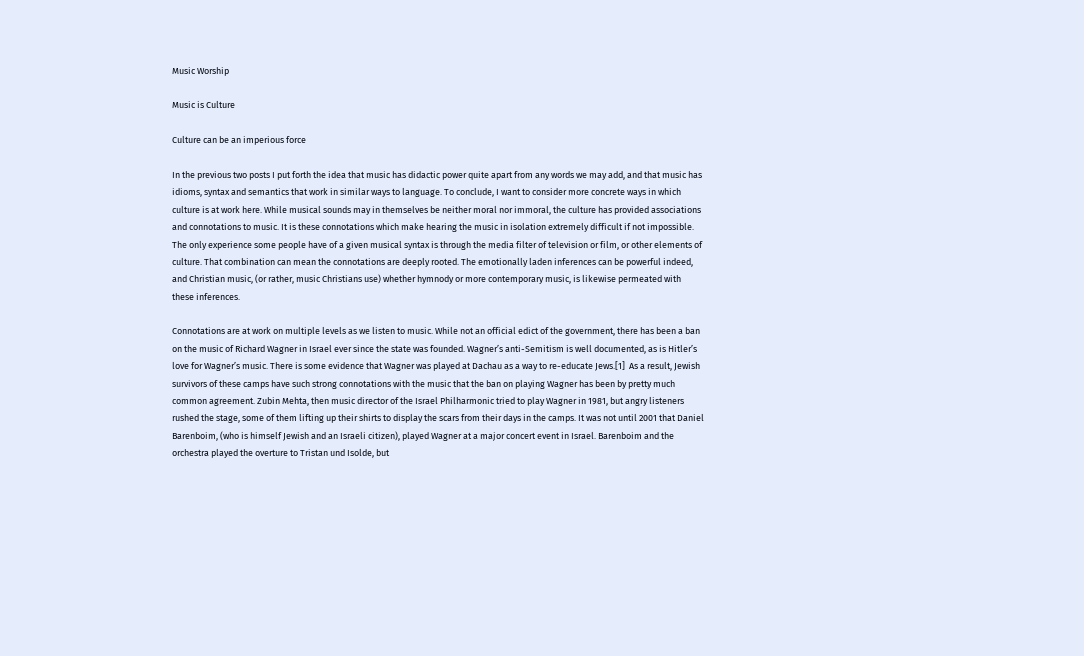Music Worship

Music is Culture

Culture can be an imperious force

In the previous two posts I put forth the idea that music has didactic power quite apart from any words we may add, and that music has idioms, syntax and semantics that work in similar ways to language. To conclude, I want to consider more concrete ways in which culture is at work here. While musical sounds may in themselves be neither moral nor immoral, the culture has provided associations and connotations to music. It is these connotations which make hearing the music in isolation extremely difficult if not impossible. The only experience some people have of a given musical syntax is through the media filter of television or film, or other elements of culture. That combination can mean the connotations are deeply rooted. The emotionally laden inferences can be powerful indeed, and Christian music, (or rather, music Christians use) whether hymnody or more contemporary music, is likewise permeated with these inferences.

Connotations are at work on multiple levels as we listen to music. While not an official edict of the government, there has been a ban on the music of Richard Wagner in Israel ever since the state was founded. Wagner’s anti-Semitism is well documented, as is Hitler’s love for Wagner’s music. There is some evidence that Wagner was played at Dachau as a way to re-educate Jews.[1]  As a result, Jewish survivors of these camps have such strong connotations with the music that the ban on playing Wagner has been by pretty much common agreement. Zubin Mehta, then music director of the Israel Philharmonic tried to play Wagner in 1981, but angry listeners rushed the stage, some of them lifting up their shirts to display the scars from their days in the camps. It was not until 2001 that Daniel Barenboim, (who is himself Jewish and an Israeli citizen), played Wagner at a major concert event in Israel. Barenboim and the orchestra played the overture to Tristan und Isolde, but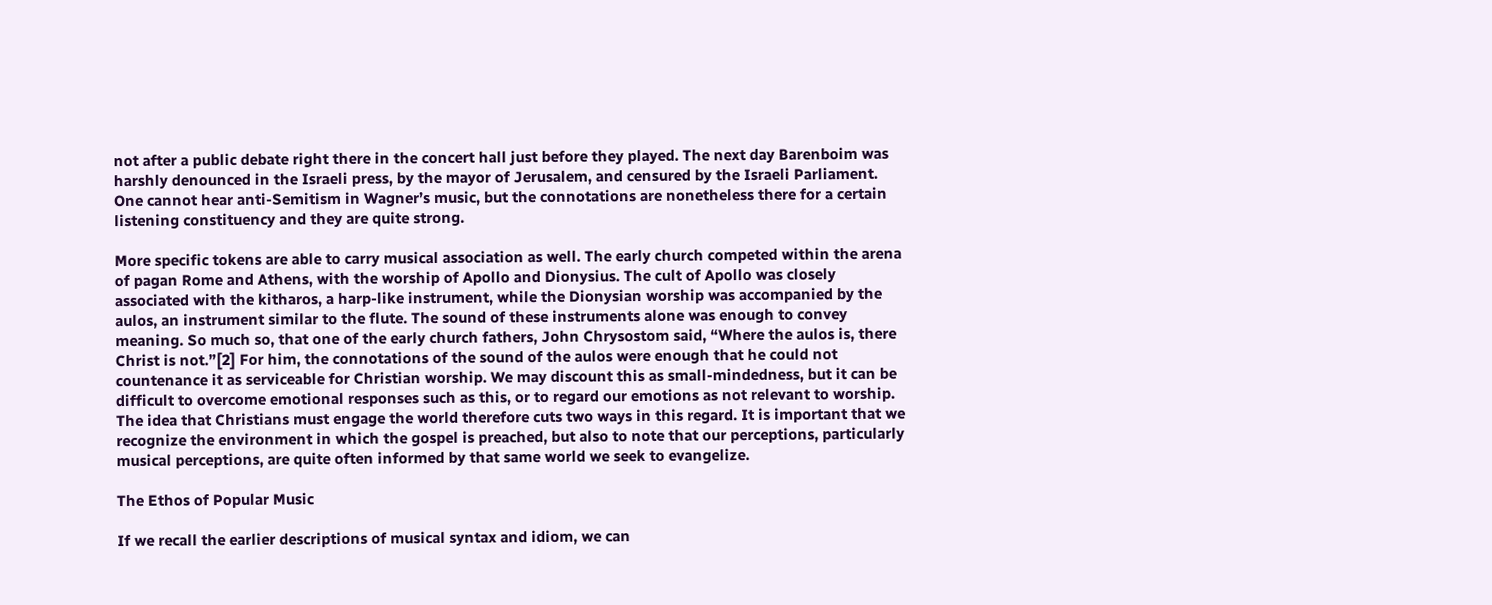not after a public debate right there in the concert hall just before they played. The next day Barenboim was harshly denounced in the Israeli press, by the mayor of Jerusalem, and censured by the Israeli Parliament. One cannot hear anti-Semitism in Wagner’s music, but the connotations are nonetheless there for a certain listening constituency and they are quite strong.

More specific tokens are able to carry musical association as well. The early church competed within the arena of pagan Rome and Athens, with the worship of Apollo and Dionysius. The cult of Apollo was closely associated with the kitharos, a harp-like instrument, while the Dionysian worship was accompanied by the aulos, an instrument similar to the flute. The sound of these instruments alone was enough to convey meaning. So much so, that one of the early church fathers, John Chrysostom said, “Where the aulos is, there Christ is not.”[2] For him, the connotations of the sound of the aulos were enough that he could not countenance it as serviceable for Christian worship. We may discount this as small-mindedness, but it can be difficult to overcome emotional responses such as this, or to regard our emotions as not relevant to worship. The idea that Christians must engage the world therefore cuts two ways in this regard. It is important that we recognize the environment in which the gospel is preached, but also to note that our perceptions, particularly musical perceptions, are quite often informed by that same world we seek to evangelize.

The Ethos of Popular Music

If we recall the earlier descriptions of musical syntax and idiom, we can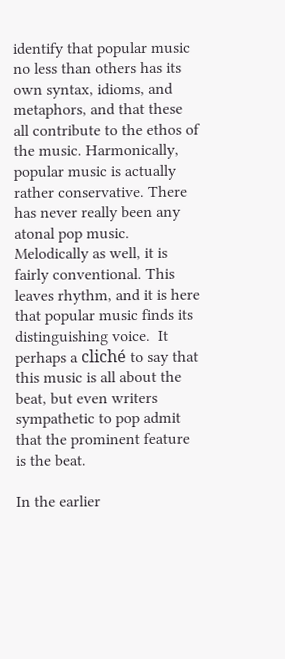identify that popular music no less than others has its own syntax, idioms, and metaphors, and that these all contribute to the ethos of the music. Harmonically, popular music is actually rather conservative. There has never really been any atonal pop music. Melodically as well, it is fairly conventional. This leaves rhythm, and it is here that popular music finds its distinguishing voice.  It perhaps a cliché to say that this music is all about the beat, but even writers sympathetic to pop admit that the prominent feature is the beat.

In the earlier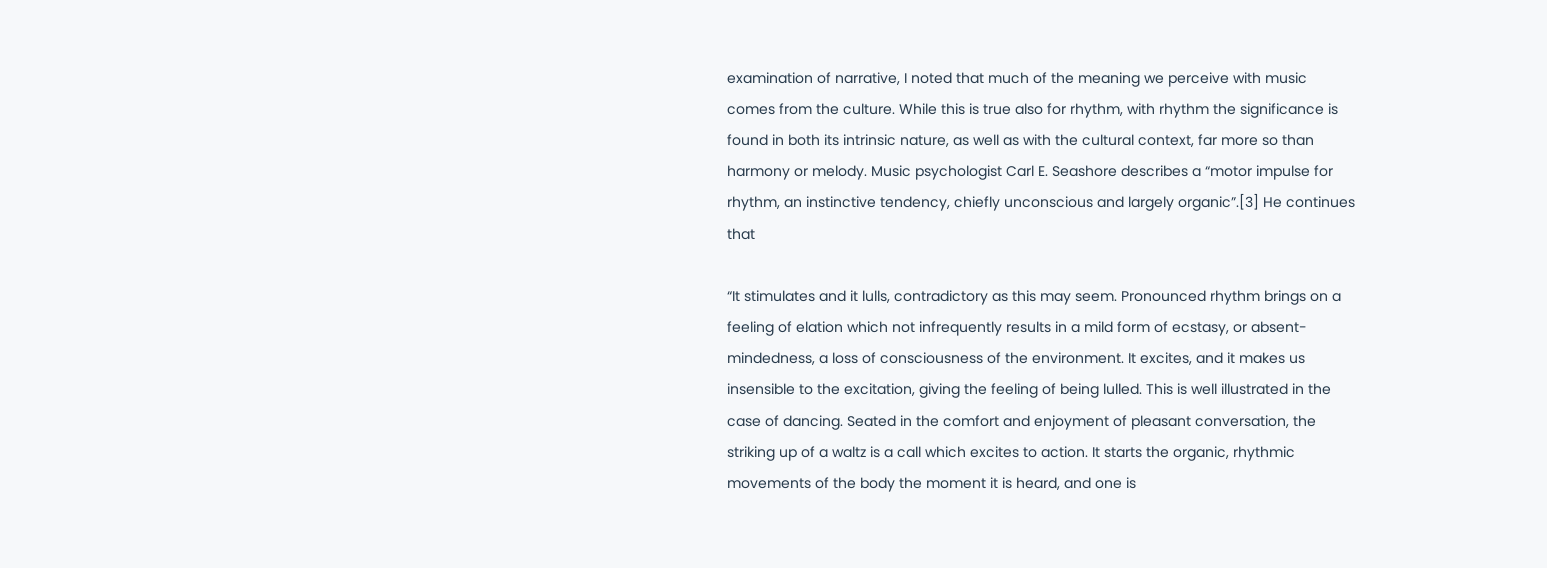examination of narrative, I noted that much of the meaning we perceive with music comes from the culture. While this is true also for rhythm, with rhythm the significance is found in both its intrinsic nature, as well as with the cultural context, far more so than harmony or melody. Music psychologist Carl E. Seashore describes a “motor impulse for rhythm, an instinctive tendency, chiefly unconscious and largely organic”.[3] He continues that

“It stimulates and it lulls, contradictory as this may seem. Pronounced rhythm brings on a feeling of elation which not infrequently results in a mild form of ecstasy, or absent-mindedness, a loss of consciousness of the environment. It excites, and it makes us insensible to the excitation, giving the feeling of being lulled. This is well illustrated in the case of dancing. Seated in the comfort and enjoyment of pleasant conversation, the striking up of a waltz is a call which excites to action. It starts the organic, rhythmic movements of the body the moment it is heard, and one is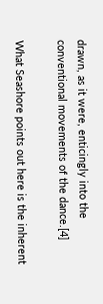drawn, as it were, enticingly into the conventional movements of the dance.[4]

What Seashore points out here is the inherent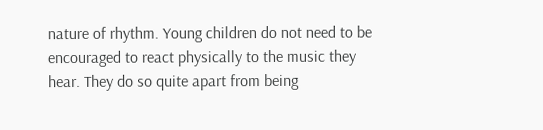nature of rhythm. Young children do not need to be encouraged to react physically to the music they hear. They do so quite apart from being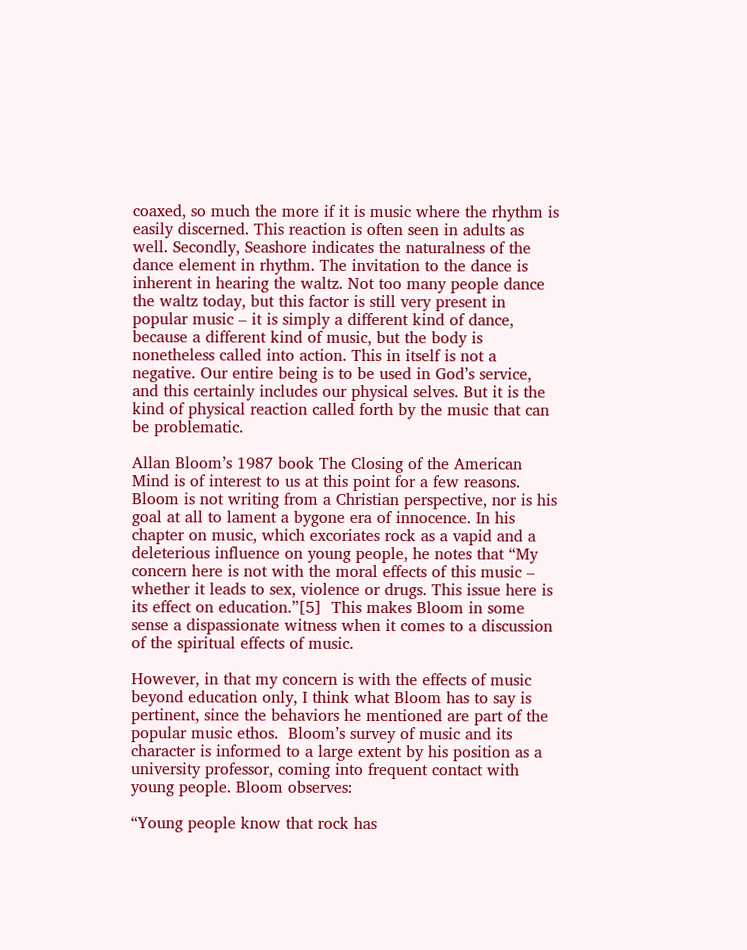coaxed, so much the more if it is music where the rhythm is easily discerned. This reaction is often seen in adults as well. Secondly, Seashore indicates the naturalness of the dance element in rhythm. The invitation to the dance is inherent in hearing the waltz. Not too many people dance the waltz today, but this factor is still very present in popular music – it is simply a different kind of dance, because a different kind of music, but the body is nonetheless called into action. This in itself is not a negative. Our entire being is to be used in God’s service, and this certainly includes our physical selves. But it is the kind of physical reaction called forth by the music that can be problematic.

Allan Bloom’s 1987 book The Closing of the American Mind is of interest to us at this point for a few reasons. Bloom is not writing from a Christian perspective, nor is his goal at all to lament a bygone era of innocence. In his chapter on music, which excoriates rock as a vapid and a deleterious influence on young people, he notes that “My concern here is not with the moral effects of this music – whether it leads to sex, violence or drugs. This issue here is its effect on education.”[5]  This makes Bloom in some sense a dispassionate witness when it comes to a discussion of the spiritual effects of music.

However, in that my concern is with the effects of music beyond education only, I think what Bloom has to say is pertinent, since the behaviors he mentioned are part of the popular music ethos.  Bloom’s survey of music and its character is informed to a large extent by his position as a university professor, coming into frequent contact with young people. Bloom observes:

“Young people know that rock has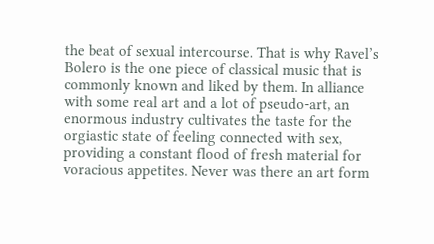the beat of sexual intercourse. That is why Ravel’s Bolero is the one piece of classical music that is commonly known and liked by them. In alliance with some real art and a lot of pseudo-art, an enormous industry cultivates the taste for the orgiastic state of feeling connected with sex, providing a constant flood of fresh material for voracious appetites. Never was there an art form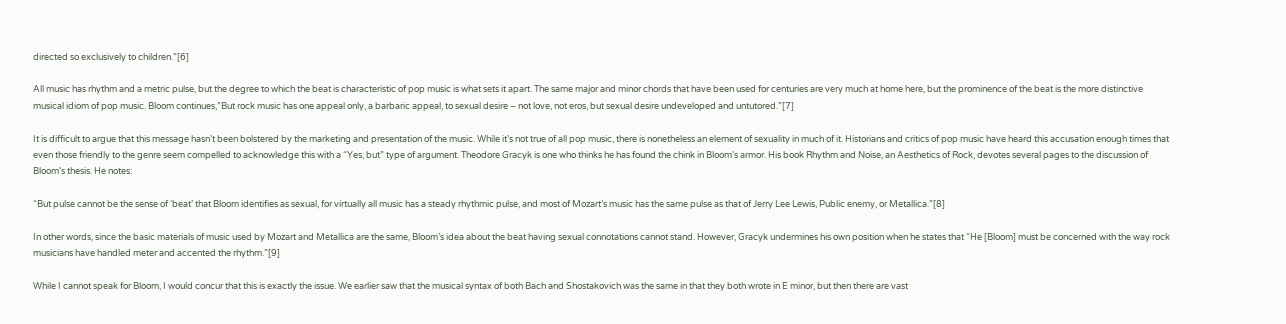directed so exclusively to children.”[6]

All music has rhythm and a metric pulse, but the degree to which the beat is characteristic of pop music is what sets it apart. The same major and minor chords that have been used for centuries are very much at home here, but the prominence of the beat is the more distinctive musical idiom of pop music. Bloom continues,”But rock music has one appeal only, a barbaric appeal, to sexual desire – not love, not eros, but sexual desire undeveloped and untutored.”[7]

It is difficult to argue that this message hasn’t been bolstered by the marketing and presentation of the music. While it’s not true of all pop music, there is nonetheless an element of sexuality in much of it. Historians and critics of pop music have heard this accusation enough times that even those friendly to the genre seem compelled to acknowledge this with a “Yes, but” type of argument. Theodore Gracyk is one who thinks he has found the chink in Bloom’s armor. His book Rhythm and Noise, an Aesthetics of Rock, devotes several pages to the discussion of Bloom’s thesis. He notes:

“But pulse cannot be the sense of ‘beat’ that Bloom identifies as sexual, for virtually all music has a steady rhythmic pulse, and most of Mozart’s music has the same pulse as that of Jerry Lee Lewis, Public enemy, or Metallica.”[8]

In other words, since the basic materials of music used by Mozart and Metallica are the same, Bloom’s idea about the beat having sexual connotations cannot stand. However, Gracyk undermines his own position when he states that “He [Bloom] must be concerned with the way rock musicians have handled meter and accented the rhythm.”[9]

While I cannot speak for Bloom, I would concur that this is exactly the issue. We earlier saw that the musical syntax of both Bach and Shostakovich was the same in that they both wrote in E minor, but then there are vast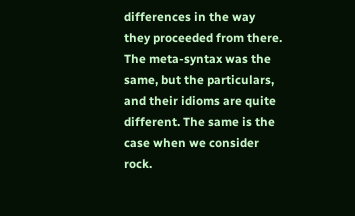differences in the way they proceeded from there. The meta-syntax was the same, but the particulars, and their idioms are quite different. The same is the case when we consider rock.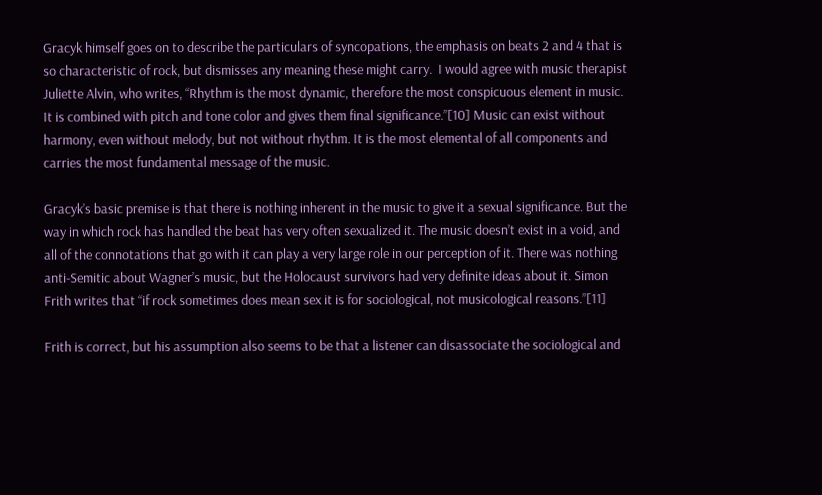Gracyk himself goes on to describe the particulars of syncopations, the emphasis on beats 2 and 4 that is so characteristic of rock, but dismisses any meaning these might carry.  I would agree with music therapist Juliette Alvin, who writes, “Rhythm is the most dynamic, therefore the most conspicuous element in music. It is combined with pitch and tone color and gives them final significance.”[10] Music can exist without harmony, even without melody, but not without rhythm. It is the most elemental of all components and carries the most fundamental message of the music.

Gracyk’s basic premise is that there is nothing inherent in the music to give it a sexual significance. But the way in which rock has handled the beat has very often sexualized it. The music doesn’t exist in a void, and all of the connotations that go with it can play a very large role in our perception of it. There was nothing anti-Semitic about Wagner’s music, but the Holocaust survivors had very definite ideas about it. Simon Frith writes that “if rock sometimes does mean sex it is for sociological, not musicological reasons.”[11]

Frith is correct, but his assumption also seems to be that a listener can disassociate the sociological and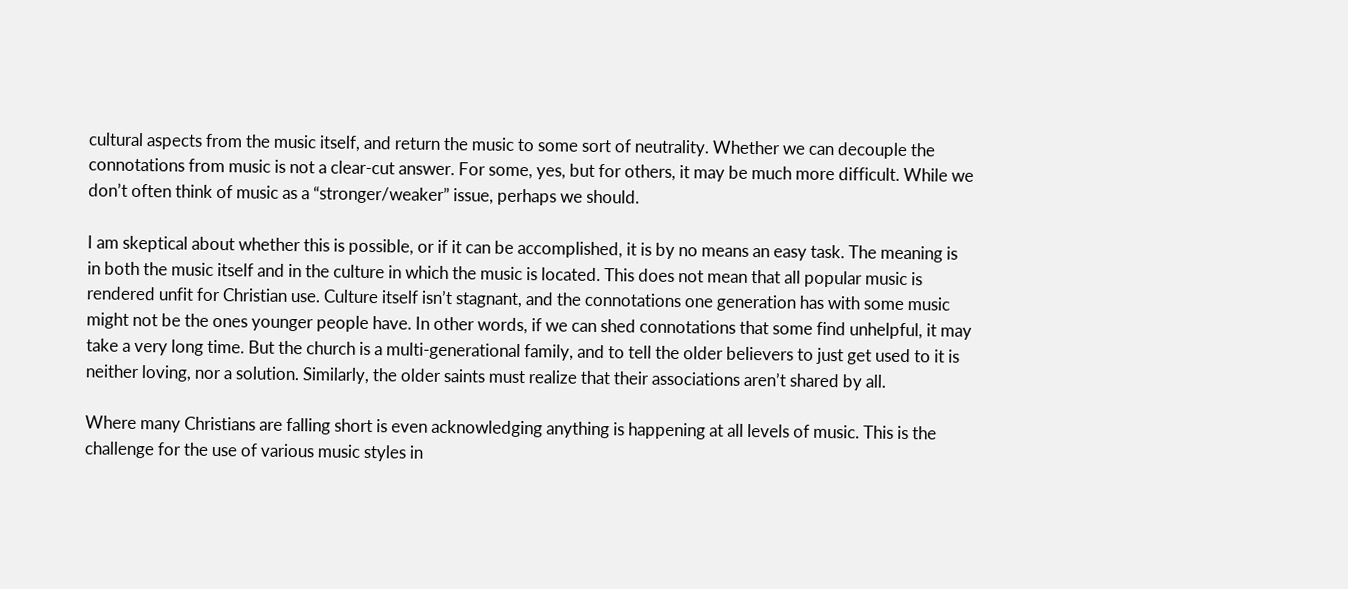cultural aspects from the music itself, and return the music to some sort of neutrality. Whether we can decouple the connotations from music is not a clear-cut answer. For some, yes, but for others, it may be much more difficult. While we don’t often think of music as a “stronger/weaker” issue, perhaps we should.

I am skeptical about whether this is possible, or if it can be accomplished, it is by no means an easy task. The meaning is in both the music itself and in the culture in which the music is located. This does not mean that all popular music is rendered unfit for Christian use. Culture itself isn’t stagnant, and the connotations one generation has with some music might not be the ones younger people have. In other words, if we can shed connotations that some find unhelpful, it may take a very long time. But the church is a multi-generational family, and to tell the older believers to just get used to it is neither loving, nor a solution. Similarly, the older saints must realize that their associations aren’t shared by all.

Where many Christians are falling short is even acknowledging anything is happening at all levels of music. This is the challenge for the use of various music styles in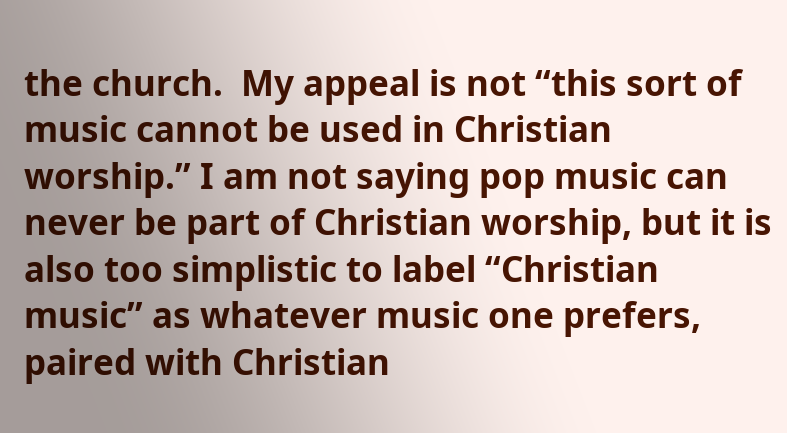the church.  My appeal is not “this sort of music cannot be used in Christian worship.” I am not saying pop music can never be part of Christian worship, but it is also too simplistic to label “Christian music” as whatever music one prefers, paired with Christian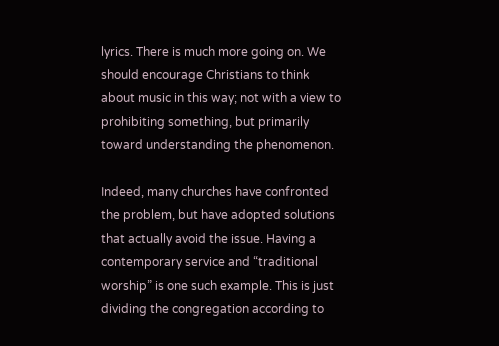lyrics. There is much more going on. We should encourage Christians to think about music in this way; not with a view to prohibiting something, but primarily toward understanding the phenomenon.

Indeed, many churches have confronted the problem, but have adopted solutions that actually avoid the issue. Having a contemporary service and “traditional worship” is one such example. This is just dividing the congregation according to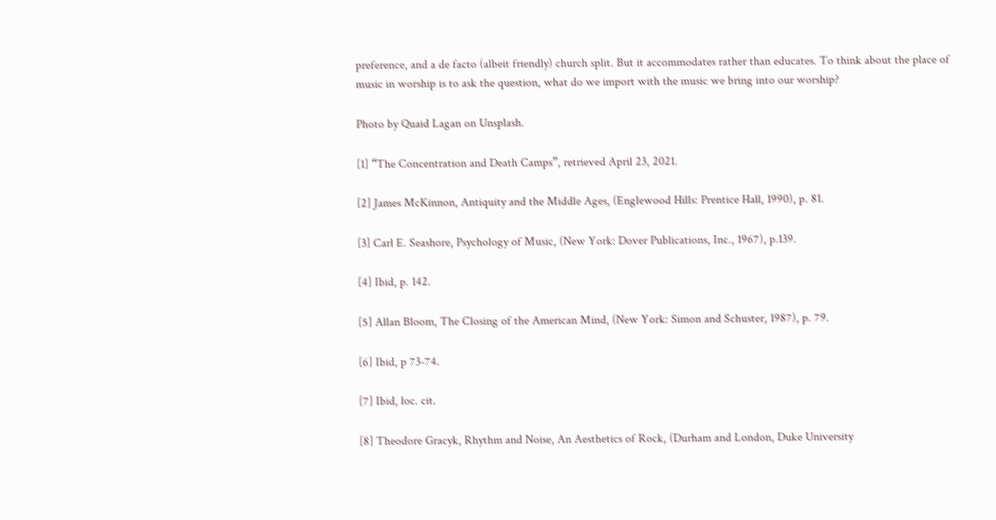preference, and a de facto (albeit friendly) church split. But it accommodates rather than educates. To think about the place of music in worship is to ask the question, what do we import with the music we bring into our worship?

Photo by Quaid Lagan on Unsplash.

[1] “The Concentration and Death Camps”, retrieved April 23, 2021.

[2] James McKinnon, Antiquity and the Middle Ages, (Englewood Hills: Prentice Hall, 1990), p. 81.

[3] Carl E. Seashore, Psychology of Music, (New York: Dover Publications, Inc., 1967), p.139.

[4] Ibid, p. 142.

[5] Allan Bloom, The Closing of the American Mind, (New York: Simon and Schuster, 1987), p. 79.

[6] Ibid, p 73-74.

[7] Ibid, loc. cit.

[8] Theodore Gracyk, Rhythm and Noise, An Aesthetics of Rock, (Durham and London, Duke University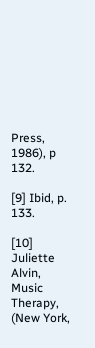Press, 1986), p 132.

[9] Ibid, p. 133.

[10] Juliette Alvin, Music Therapy, (New York,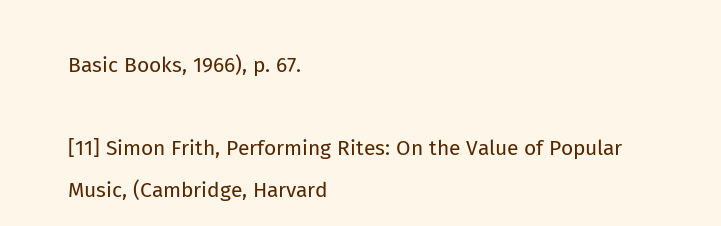Basic Books, 1966), p. 67.

[11] Simon Frith, Performing Rites: On the Value of Popular Music, (Cambridge, Harvard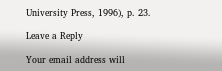University Press, 1996), p. 23.

Leave a Reply

Your email address will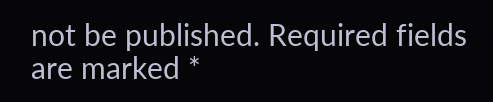not be published. Required fields are marked *